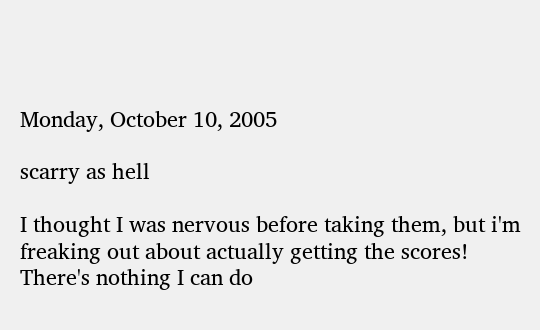Monday, October 10, 2005

scarry as hell

I thought I was nervous before taking them, but i'm freaking out about actually getting the scores! There's nothing I can do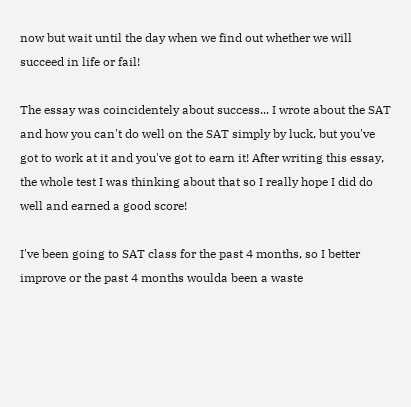now but wait until the day when we find out whether we will succeed in life or fail!

The essay was coincidentely about success... I wrote about the SAT and how you can't do well on the SAT simply by luck, but you've got to work at it and you've got to earn it! After writing this essay, the whole test I was thinking about that so I really hope I did do well and earned a good score!

I've been going to SAT class for the past 4 months, so I better improve or the past 4 months woulda been a waste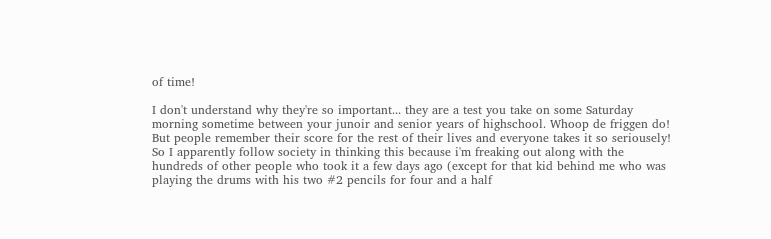of time!

I don't understand why they're so important... they are a test you take on some Saturday morning sometime between your junoir and senior years of highschool. Whoop de friggen do! But people remember their score for the rest of their lives and everyone takes it so seriousely! So I apparently follow society in thinking this because i'm freaking out along with the hundreds of other people who took it a few days ago (except for that kid behind me who was playing the drums with his two #2 pencils for four and a half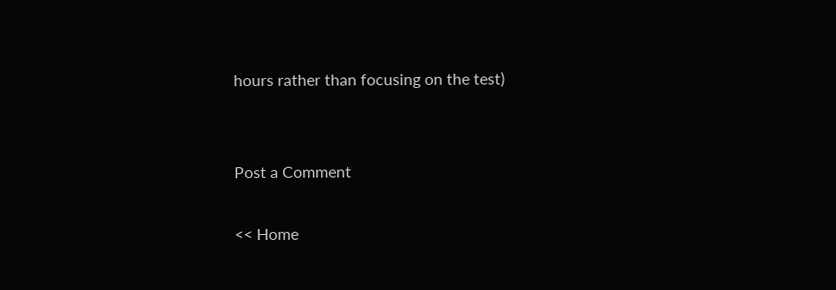hours rather than focusing on the test)


Post a Comment

<< Home